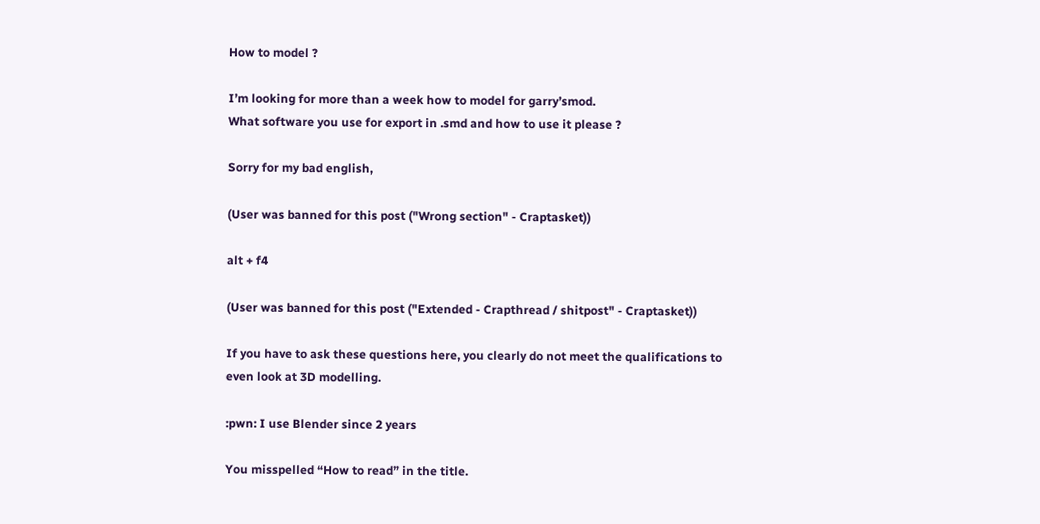How to model ?

I’m looking for more than a week how to model for garry’smod.
What software you use for export in .smd and how to use it please ?

Sorry for my bad english,

(User was banned for this post ("Wrong section" - Craptasket))

alt + f4

(User was banned for this post ("Extended - Crapthread / shitpost" - Craptasket))

If you have to ask these questions here, you clearly do not meet the qualifications to even look at 3D modelling.

:pwn: I use Blender since 2 years

You misspelled “How to read” in the title.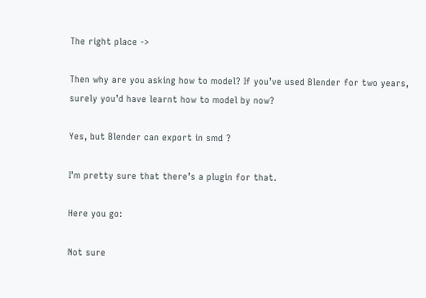The right place ->

Then why are you asking how to model? If you’ve used Blender for two years, surely you’d have learnt how to model by now?

Yes, but Blender can export in smd ?

I’m pretty sure that there’s a plugin for that.

Here you go:

Not sure